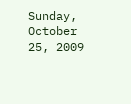Sunday, October 25, 2009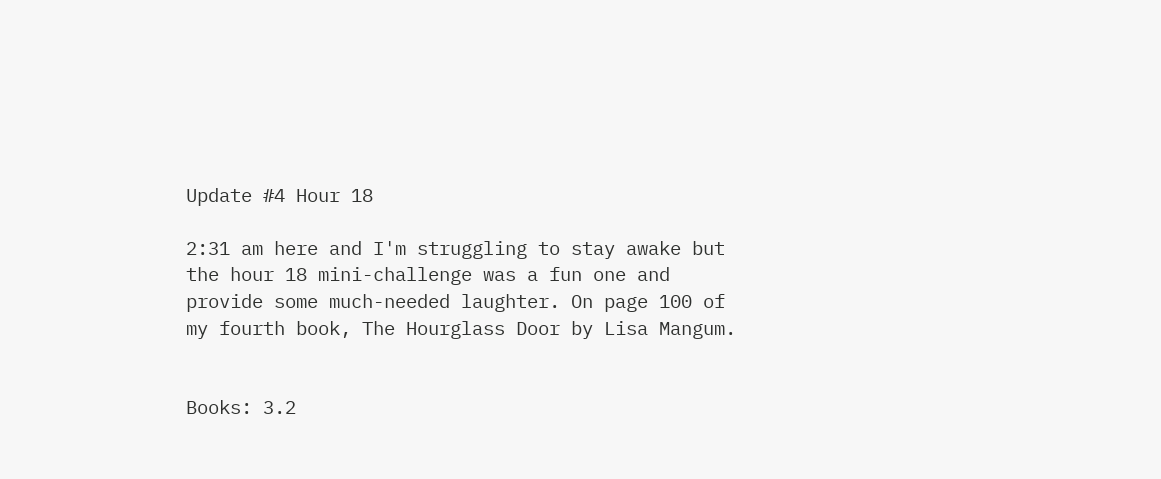Update #4 Hour 18

2:31 am here and I'm struggling to stay awake but the hour 18 mini-challenge was a fun one and provide some much-needed laughter. On page 100 of my fourth book, The Hourglass Door by Lisa Mangum.


Books: 3.2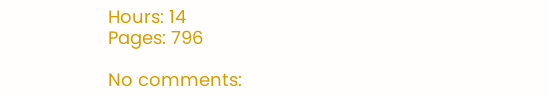Hours: 14
Pages: 796

No comments: